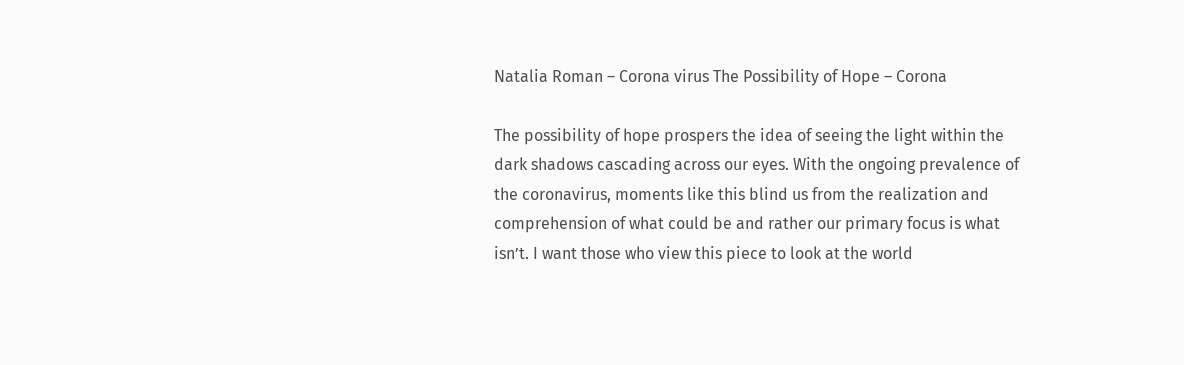Natalia Roman – Corona virus The Possibility of Hope – Corona

The possibility of hope prospers the idea of seeing the light within the dark shadows cascading across our eyes. With the ongoing prevalence of the coronavirus, moments like this blind us from the realization and comprehension of what could be and rather our primary focus is what isn’t. I want those who view this piece to look at the world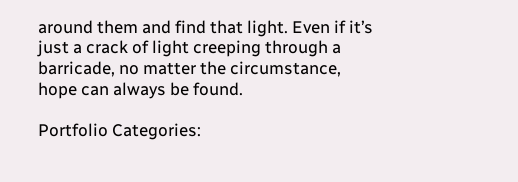around them and find that light. Even if it’s just a crack of light creeping through a barricade, no matter the circumstance, hope can always be found.

Portfolio Categories: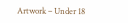Artwork – Under 18